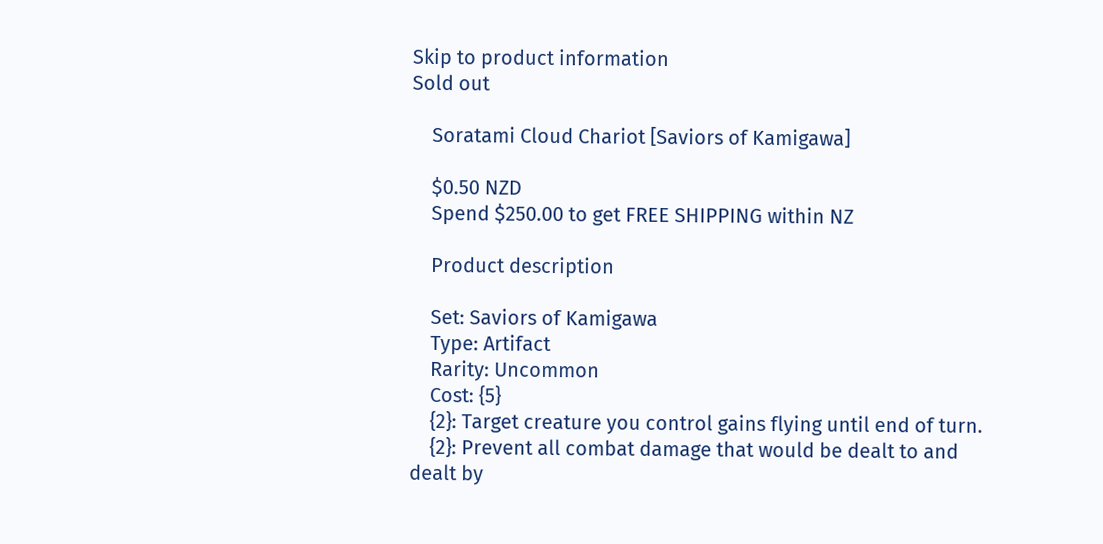Skip to product information
Sold out

    Soratami Cloud Chariot [Saviors of Kamigawa]

    $0.50 NZD
    Spend $250.00 to get FREE SHIPPING within NZ

    Product description

    Set: Saviors of Kamigawa
    Type: Artifact
    Rarity: Uncommon
    Cost: {5}
    {2}: Target creature you control gains flying until end of turn.
    {2}: Prevent all combat damage that would be dealt to and dealt by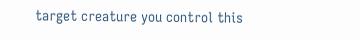target creature you control this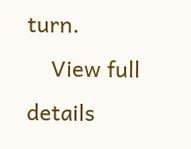turn.
    View full details